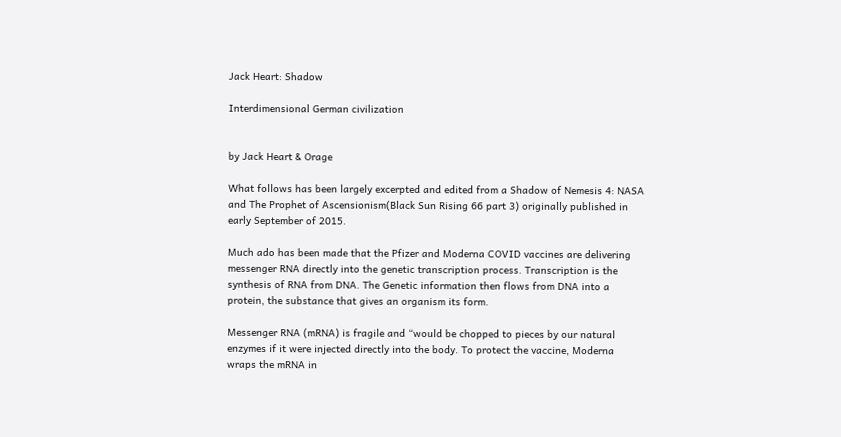Jack Heart: Shadow

Interdimensional German civilization


by Jack Heart & Orage

What follows has been largely excerpted and edited from a Shadow of Nemesis 4: NASA and The Prophet of Ascensionism(Black Sun Rising 66 part 3) originally published in early September of 2015.

Much ado has been made that the Pfizer and Moderna COVID vaccines are delivering messenger RNA directly into the genetic transcription process. Transcription is the synthesis of RNA from DNA. The Genetic information then flows from DNA into a protein, the substance that gives an organism its form.

Messenger RNA (mRNA) is fragile and “would be chopped to pieces by our natural enzymes if it were injected directly into the body. To protect the vaccine, Moderna wraps the mRNA in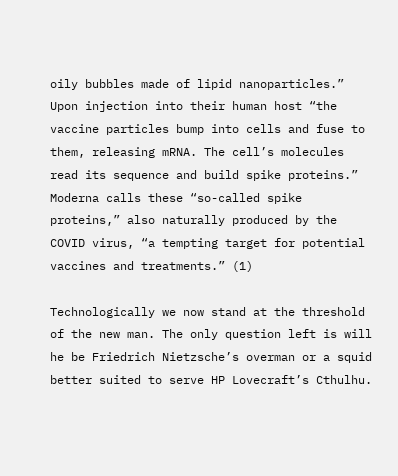oily bubbles made of lipid nanoparticles.” Upon injection into their human host “the vaccine particles bump into cells and fuse to them, releasing mRNA. The cell’s molecules read its sequence and build spike proteins.” Moderna calls these “so-called spike proteins,” also naturally produced by the COVID virus, “a tempting target for potential vaccines and treatments.” (1)

Technologically we now stand at the threshold of the new man. The only question left is will he be Friedrich Nietzsche’s overman or a squid better suited to serve HP Lovecraft’s Cthulhu.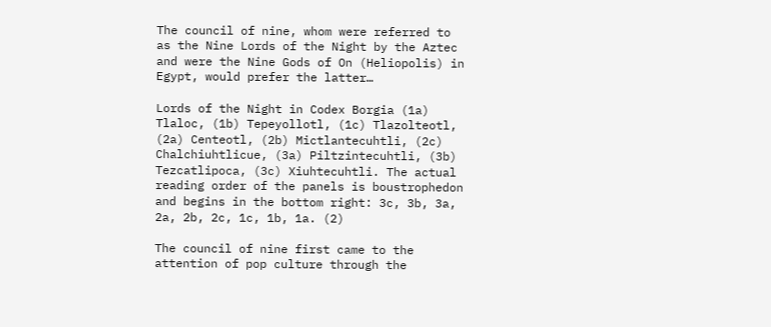The council of nine, whom were referred to as the Nine Lords of the Night by the Aztec and were the Nine Gods of On (Heliopolis) in Egypt, would prefer the latter…

Lords of the Night in Codex Borgia (1a) Tlaloc, (1b) Tepeyollotl, (1c) Tlazolteotl, (2a) Centeotl, (2b) Mictlantecuhtli, (2c) Chalchiuhtlicue, (3a) Piltzintecuhtli, (3b) Tezcatlipoca, (3c) Xiuhtecuhtli. The actual reading order of the panels is boustrophedon and begins in the bottom right: 3c, 3b, 3a, 2a, 2b, 2c, 1c, 1b, 1a. (2)

The council of nine first came to the attention of pop culture through the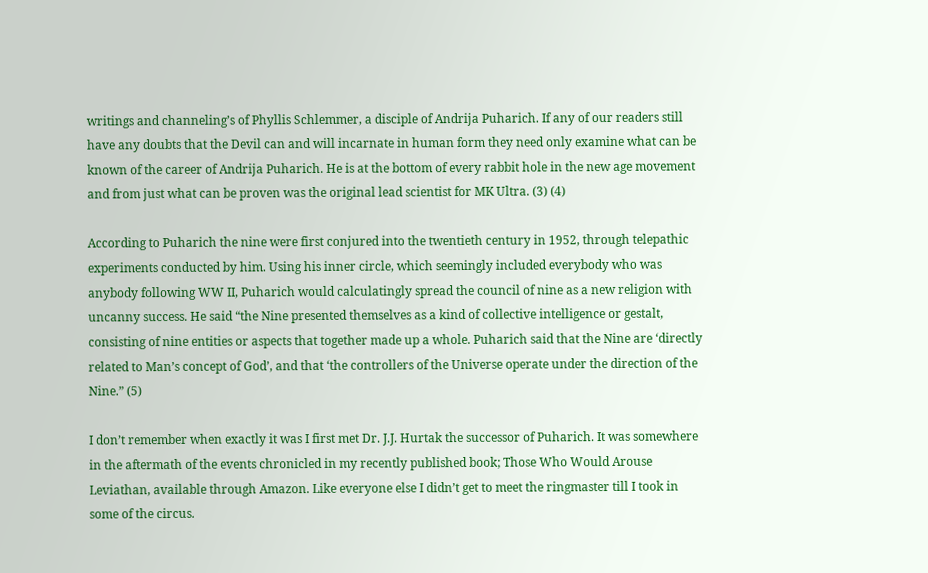writings and channeling’s of Phyllis Schlemmer, a disciple of Andrija Puharich. If any of our readers still have any doubts that the Devil can and will incarnate in human form they need only examine what can be known of the career of Andrija Puharich. He is at the bottom of every rabbit hole in the new age movement and from just what can be proven was the original lead scientist for MK Ultra. (3) (4)

According to Puharich the nine were first conjured into the twentieth century in 1952, through telepathic experiments conducted by him. Using his inner circle, which seemingly included everybody who was anybody following WW II, Puharich would calculatingly spread the council of nine as a new religion with uncanny success. He said “the Nine presented themselves as a kind of collective intelligence or gestalt, consisting of nine entities or aspects that together made up a whole. Puharich said that the Nine are ‘directly related to Man’s concept of God’, and that ‘the controllers of the Universe operate under the direction of the Nine.” (5)

I don’t remember when exactly it was I first met Dr. J.J. Hurtak the successor of Puharich. It was somewhere in the aftermath of the events chronicled in my recently published book; Those Who Would Arouse Leviathan, available through Amazon. Like everyone else I didn’t get to meet the ringmaster till I took in some of the circus.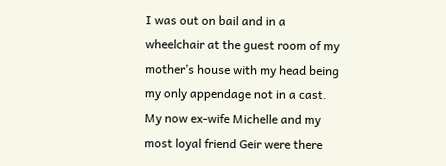I was out on bail and in a wheelchair at the guest room of my mother’s house with my head being my only appendage not in a cast. My now ex-wife Michelle and my most loyal friend Geir were there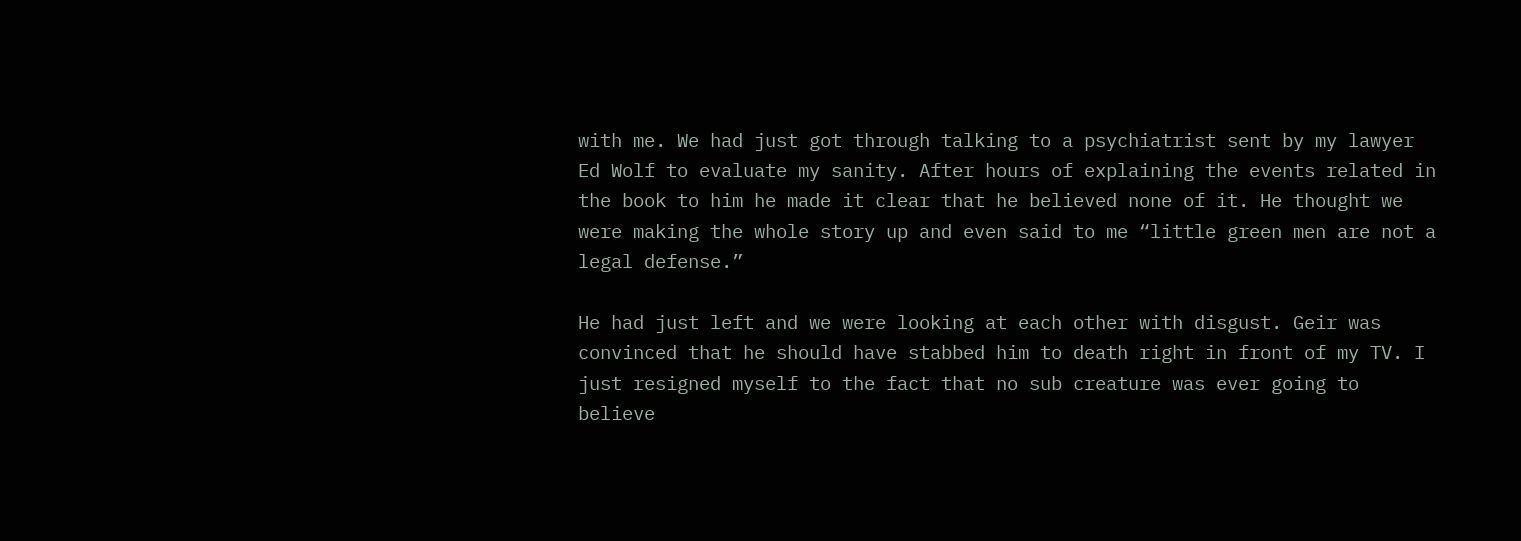with me. We had just got through talking to a psychiatrist sent by my lawyer Ed Wolf to evaluate my sanity. After hours of explaining the events related in the book to him he made it clear that he believed none of it. He thought we were making the whole story up and even said to me “little green men are not a legal defense.”

He had just left and we were looking at each other with disgust. Geir was convinced that he should have stabbed him to death right in front of my TV. I just resigned myself to the fact that no sub creature was ever going to believe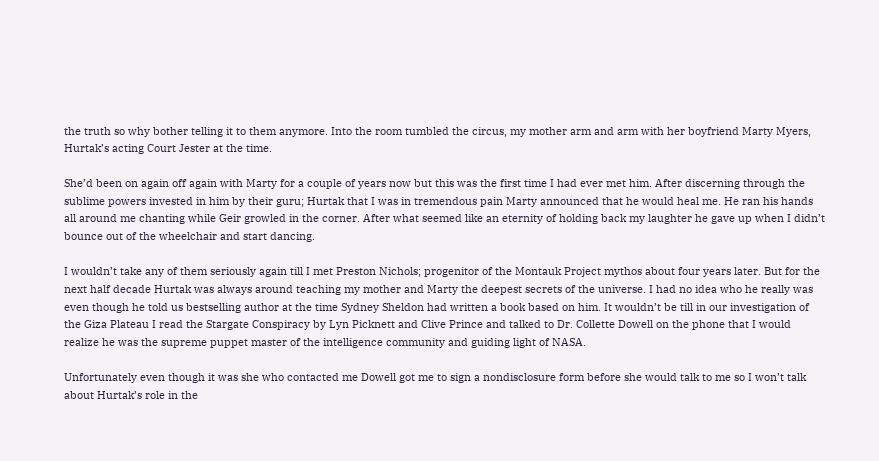the truth so why bother telling it to them anymore. Into the room tumbled the circus, my mother arm and arm with her boyfriend Marty Myers, Hurtak’s acting Court Jester at the time.

She’d been on again off again with Marty for a couple of years now but this was the first time I had ever met him. After discerning through the sublime powers invested in him by their guru; Hurtak that I was in tremendous pain Marty announced that he would heal me. He ran his hands all around me chanting while Geir growled in the corner. After what seemed like an eternity of holding back my laughter he gave up when I didn’t bounce out of the wheelchair and start dancing.

I wouldn’t take any of them seriously again till I met Preston Nichols; progenitor of the Montauk Project mythos about four years later. But for the next half decade Hurtak was always around teaching my mother and Marty the deepest secrets of the universe. I had no idea who he really was even though he told us bestselling author at the time Sydney Sheldon had written a book based on him. It wouldn’t be till in our investigation of the Giza Plateau I read the Stargate Conspiracy by Lyn Picknett and Clive Prince and talked to Dr. Collette Dowell on the phone that I would realize he was the supreme puppet master of the intelligence community and guiding light of NASA.

Unfortunately even though it was she who contacted me Dowell got me to sign a nondisclosure form before she would talk to me so I won’t talk about Hurtak’s role in the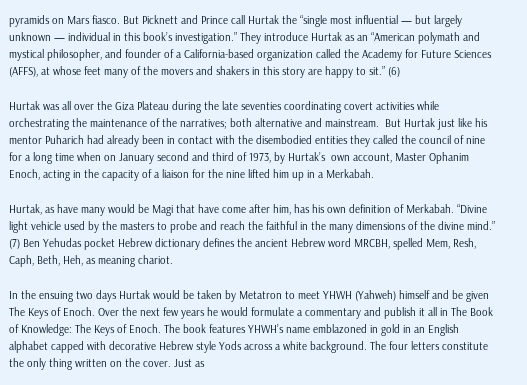pyramids on Mars fiasco. But Picknett and Prince call Hurtak the “single most influential — but largely unknown — individual in this book’s investigation.” They introduce Hurtak as an “American polymath and mystical philosopher, and founder of a California-based organization called the Academy for Future Sciences (AFFS), at whose feet many of the movers and shakers in this story are happy to sit.” (6)

Hurtak was all over the Giza Plateau during the late seventies coordinating covert activities while orchestrating the maintenance of the narratives; both alternative and mainstream.  But Hurtak just like his mentor Puharich had already been in contact with the disembodied entities they called the council of nine for a long time when on January second and third of 1973, by Hurtak’s  own account, Master Ophanim Enoch, acting in the capacity of a liaison for the nine lifted him up in a Merkabah.

Hurtak, as have many would be Magi that have come after him, has his own definition of Merkabah. “Divine light vehicle used by the masters to probe and reach the faithful in the many dimensions of the divine mind.” (7) Ben Yehudas pocket Hebrew dictionary defines the ancient Hebrew word MRCBH, spelled Mem, Resh, Caph, Beth, Heh, as meaning chariot.

In the ensuing two days Hurtak would be taken by Metatron to meet YHWH (Yahweh) himself and be given The Keys of Enoch. Over the next few years he would formulate a commentary and publish it all in The Book of Knowledge: The Keys of Enoch. The book features YHWH’s name emblazoned in gold in an English alphabet capped with decorative Hebrew style Yods across a white background. The four letters constitute the only thing written on the cover. Just as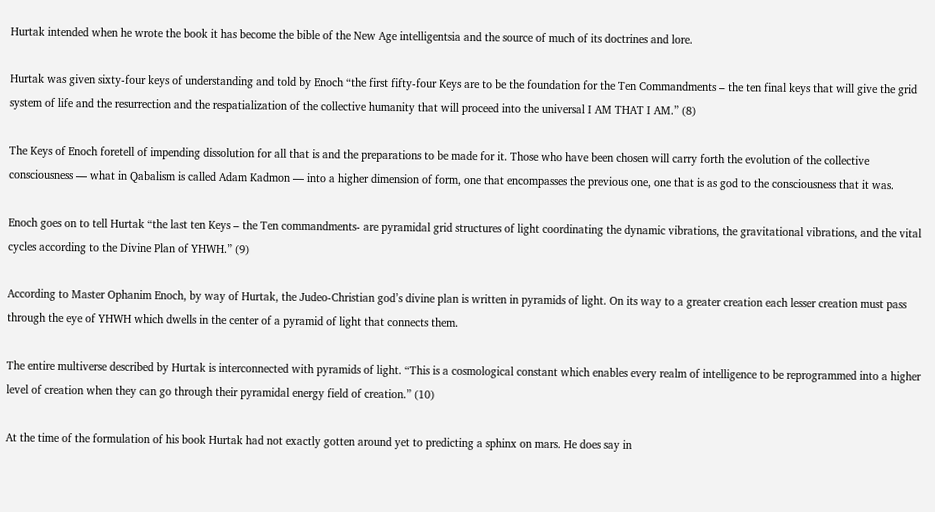Hurtak intended when he wrote the book it has become the bible of the New Age intelligentsia and the source of much of its doctrines and lore.

Hurtak was given sixty-four keys of understanding and told by Enoch “the first fifty-four Keys are to be the foundation for the Ten Commandments – the ten final keys that will give the grid system of life and the resurrection and the respatialization of the collective humanity that will proceed into the universal I AM THAT I AM.” (8)

The Keys of Enoch foretell of impending dissolution for all that is and the preparations to be made for it. Those who have been chosen will carry forth the evolution of the collective consciousness — what in Qabalism is called Adam Kadmon — into a higher dimension of form, one that encompasses the previous one, one that is as god to the consciousness that it was.

Enoch goes on to tell Hurtak “the last ten Keys – the Ten commandments- are pyramidal grid structures of light coordinating the dynamic vibrations, the gravitational vibrations, and the vital cycles according to the Divine Plan of YHWH.” (9)

According to Master Ophanim Enoch, by way of Hurtak, the Judeo-Christian god’s divine plan is written in pyramids of light. On its way to a greater creation each lesser creation must pass through the eye of YHWH which dwells in the center of a pyramid of light that connects them.

The entire multiverse described by Hurtak is interconnected with pyramids of light. “This is a cosmological constant which enables every realm of intelligence to be reprogrammed into a higher level of creation when they can go through their pyramidal energy field of creation.” (10)

At the time of the formulation of his book Hurtak had not exactly gotten around yet to predicting a sphinx on mars. He does say in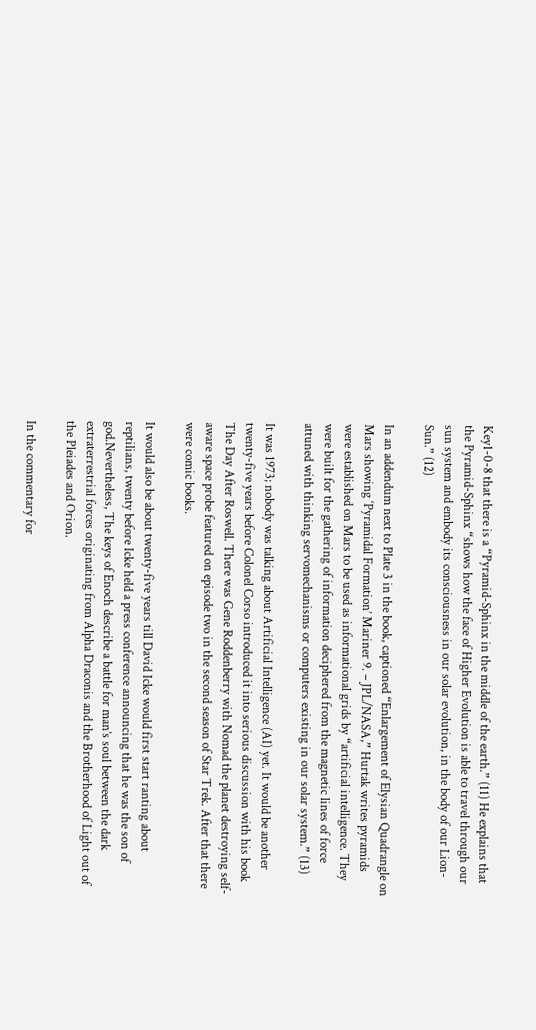Key1-0-8 that there is a “Pyramid-Sphinx in the middle of the earth.” (11) He explains that the Pyramid-Sphinx “shows how the face of Higher Evolution is able to travel through our sun system and embody its consciousness in our solar evolution, in the body of our Lion-Sun.” (12)

In an addendum next to Plate 3 in the book, captioned “Enlargement of Elysian Quadrangle on Mars showing ‘Pyramidal Formation’ Mariner 9. – JPL/NASA,” Hurtak writes pyramids were established on Mars to be used as informational grids by “artificial intelligence. They were built for the gathering of information deciphered from the magnetic lines of force attuned with thinking servomechanisms or computers existing in our solar system.” (13)

It was 1973; nobody was talking about Artificial Intelligence (AI) yet. It would be another twenty-five years before Colonel Corso introduced it into serious discussion with his book The Day After Roswell. There was Gene Roddenberry with Nomad the planet destroying self-aware space probe featured on episode two in the second season of Star Trek. After that there were comic books.

It would also be about twenty-five years till David Icke would first start ranting about reptilians, twenty before Icke held a press conference announcing that he was the son of god.Nevertheless, The keys of Enoch describe a battle for man’s soul between the dark extraterrestrial forces originating from Alpha Draconis and the Brotherhood of Light out of the Pleiades and Orion.

In the commentary for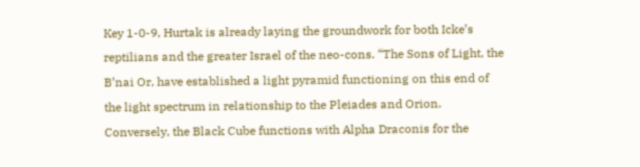Key 1-0-9, Hurtak is already laying the groundwork for both Icke’s reptilians and the greater Israel of the neo-cons. “The Sons of Light, the B’nai Or, have established a light pyramid functioning on this end of the light spectrum in relationship to the Pleiades and Orion. Conversely, the Black Cube functions with Alpha Draconis for the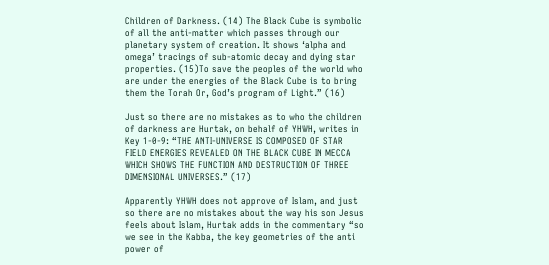Children of Darkness. (14) The Black Cube is symbolic of all the anti-matter which passes through our planetary system of creation. It shows ‘alpha and omega’ tracings of sub-atomic decay and dying star properties. (15)To save the peoples of the world who are under the energies of the Black Cube is to bring them the Torah Or, God’s program of Light.” (16)

Just so there are no mistakes as to who the children of darkness are Hurtak, on behalf of YHWH, writes in Key 1-0-9: “THE ANTI-UNIVERSE IS COMPOSED OF STAR FIELD ENERGIES REVEALED ON THE BLACK CUBE IN MECCA WHICH SHOWS THE FUNCTION AND DESTRUCTION OF THREE DIMENSIONAL UNIVERSES.” (17)

Apparently YHWH does not approve of Islam, and just so there are no mistakes about the way his son Jesus feels about Islam, Hurtak adds in the commentary “so we see in the Kabba, the key geometries of the anti power of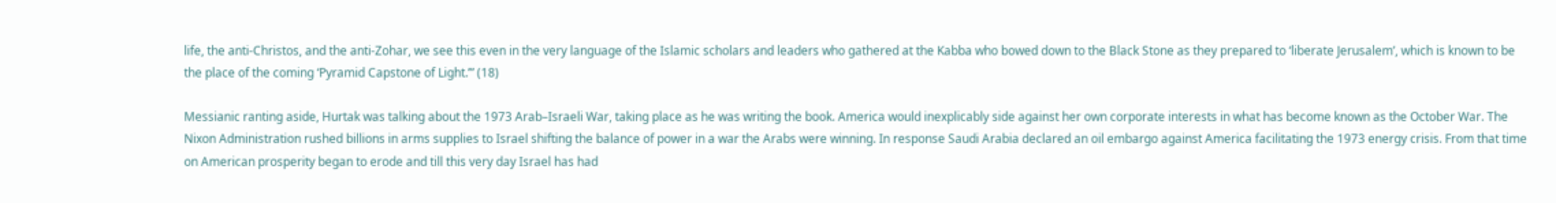life, the anti-Christos, and the anti-Zohar, we see this even in the very language of the Islamic scholars and leaders who gathered at the Kabba who bowed down to the Black Stone as they prepared to ‘liberate Jerusalem’, which is known to be the place of the coming ‘Pyramid Capstone of Light.’” (18)

Messianic ranting aside, Hurtak was talking about the 1973 Arab–Israeli War, taking place as he was writing the book. America would inexplicably side against her own corporate interests in what has become known as the October War. The Nixon Administration rushed billions in arms supplies to Israel shifting the balance of power in a war the Arabs were winning. In response Saudi Arabia declared an oil embargo against America facilitating the 1973 energy crisis. From that time on American prosperity began to erode and till this very day Israel has had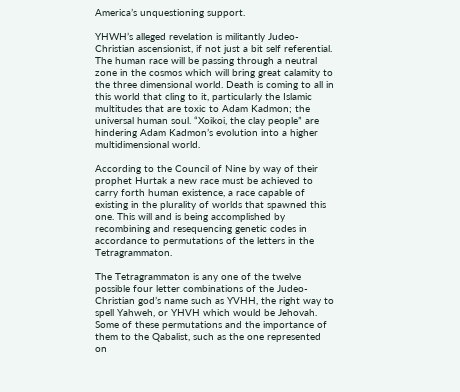America’s unquestioning support.

YHWH’s alleged revelation is militantly Judeo-Christian ascensionist, if not just a bit self referential. The human race will be passing through a neutral zone in the cosmos which will bring great calamity to the three dimensional world. Death is coming to all in this world that cling to it, particularly the Islamic multitudes that are toxic to Adam Kadmon; the universal human soul. “Xoikoi, the clay people” are hindering Adam Kadmon’s evolution into a higher multidimensional world.

According to the Council of Nine by way of their prophet Hurtak a new race must be achieved to carry forth human existence, a race capable of existing in the plurality of worlds that spawned this one. This will and is being accomplished by recombining and resequencing genetic codes in accordance to permutations of the letters in the Tetragrammaton.

The Tetragrammaton is any one of the twelve possible four letter combinations of the Judeo-Christian god’s name such as YVHH, the right way to spell Yahweh, or YHVH which would be Jehovah. Some of these permutations and the importance of them to the Qabalist, such as the one represented on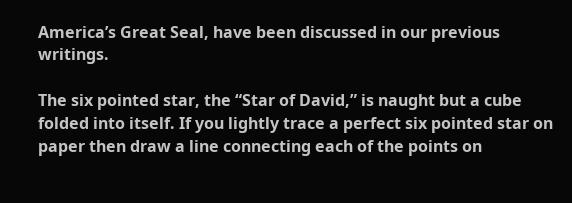America’s Great Seal, have been discussed in our previous writings.

The six pointed star, the “Star of David,” is naught but a cube folded into itself. If you lightly trace a perfect six pointed star on paper then draw a line connecting each of the points on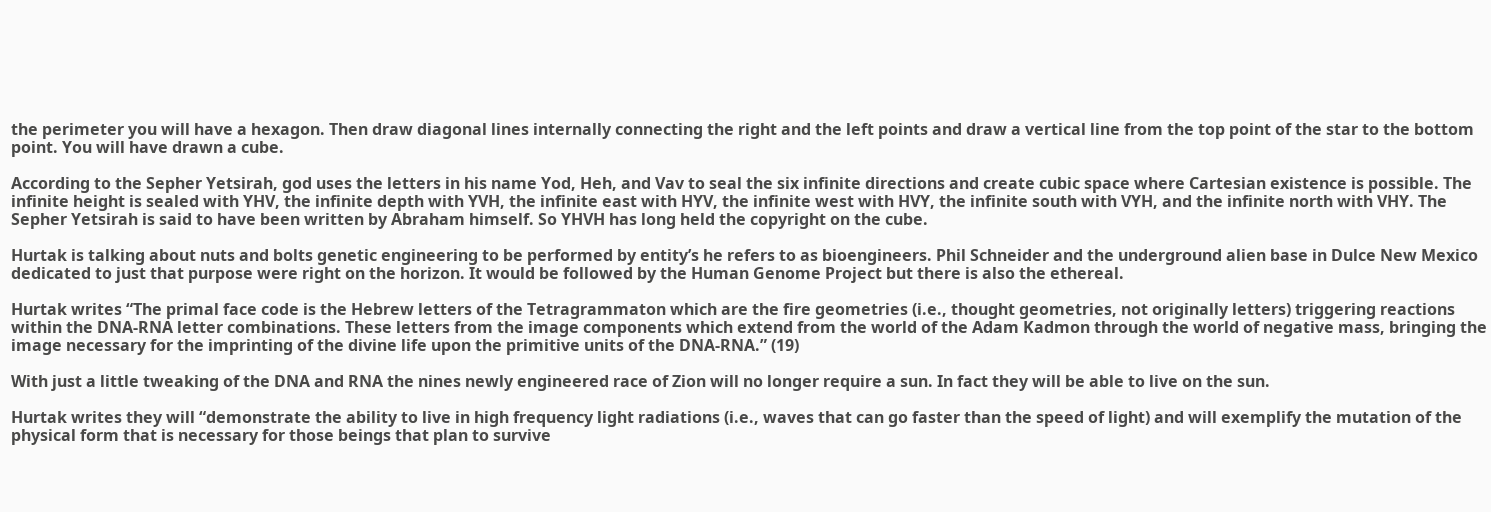the perimeter you will have a hexagon. Then draw diagonal lines internally connecting the right and the left points and draw a vertical line from the top point of the star to the bottom point. You will have drawn a cube.

According to the Sepher Yetsirah, god uses the letters in his name Yod, Heh, and Vav to seal the six infinite directions and create cubic space where Cartesian existence is possible. The infinite height is sealed with YHV, the infinite depth with YVH, the infinite east with HYV, the infinite west with HVY, the infinite south with VYH, and the infinite north with VHY. The Sepher Yetsirah is said to have been written by Abraham himself. So YHVH has long held the copyright on the cube.

Hurtak is talking about nuts and bolts genetic engineering to be performed by entity’s he refers to as bioengineers. Phil Schneider and the underground alien base in Dulce New Mexico dedicated to just that purpose were right on the horizon. It would be followed by the Human Genome Project but there is also the ethereal.

Hurtak writes “The primal face code is the Hebrew letters of the Tetragrammaton which are the fire geometries (i.e., thought geometries, not originally letters) triggering reactions within the DNA-RNA letter combinations. These letters from the image components which extend from the world of the Adam Kadmon through the world of negative mass, bringing the image necessary for the imprinting of the divine life upon the primitive units of the DNA-RNA.” (19)

With just a little tweaking of the DNA and RNA the nines newly engineered race of Zion will no longer require a sun. In fact they will be able to live on the sun.

Hurtak writes they will “demonstrate the ability to live in high frequency light radiations (i.e., waves that can go faster than the speed of light) and will exemplify the mutation of the physical form that is necessary for those beings that plan to survive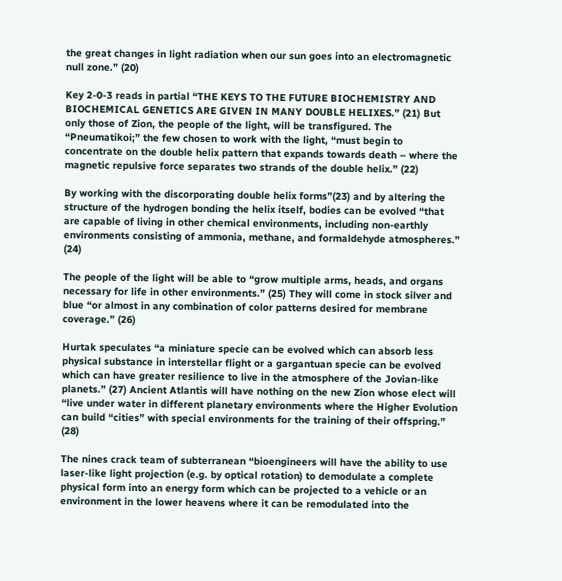the great changes in light radiation when our sun goes into an electromagnetic null zone.” (20)

Key 2-0-3 reads in partial “THE KEYS TO THE FUTURE BIOCHEMISTRY AND BIOCHEMICAL GENETICS ARE GIVEN IN MANY DOUBLE HELIXES.” (21) But only those of Zion, the people of the light, will be transfigured. The “Pneumatikoi;” the few chosen to work with the light, “must begin to concentrate on the double helix pattern that expands towards death – where the magnetic repulsive force separates two strands of the double helix.” (22)

By working with the discorporating double helix forms”(23) and by altering the structure of the hydrogen bonding the helix itself, bodies can be evolved “that are capable of living in other chemical environments, including non-earthly environments consisting of ammonia, methane, and formaldehyde atmospheres.” (24)

The people of the light will be able to “grow multiple arms, heads, and organs necessary for life in other environments.” (25) They will come in stock silver and blue “or almost in any combination of color patterns desired for membrane coverage.” (26)

Hurtak speculates “a miniature specie can be evolved which can absorb less physical substance in interstellar flight or a gargantuan specie can be evolved which can have greater resilience to live in the atmosphere of the Jovian-like planets.” (27) Ancient Atlantis will have nothing on the new Zion whose elect will “live under water in different planetary environments where the Higher Evolution can build “cities” with special environments for the training of their offspring.” (28)

The nines crack team of subterranean “bioengineers will have the ability to use laser-like light projection (e.g. by optical rotation) to demodulate a complete physical form into an energy form which can be projected to a vehicle or an environment in the lower heavens where it can be remodulated into the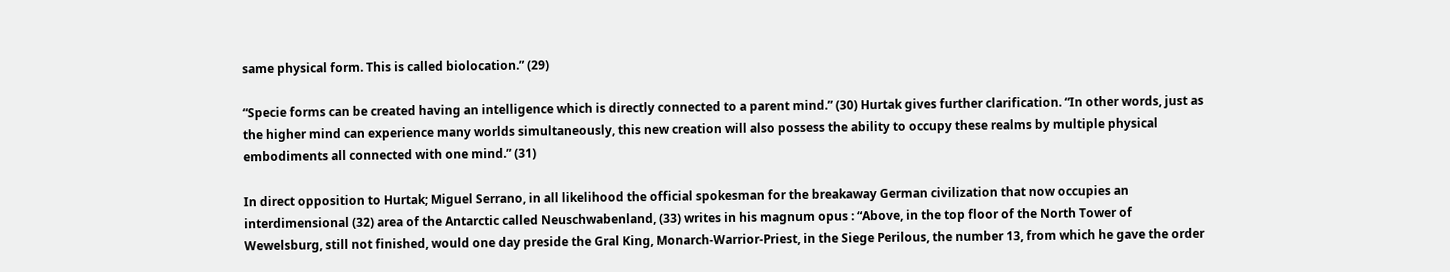same physical form. This is called biolocation.” (29)

“Specie forms can be created having an intelligence which is directly connected to a parent mind.” (30) Hurtak gives further clarification. “In other words, just as the higher mind can experience many worlds simultaneously, this new creation will also possess the ability to occupy these realms by multiple physical embodiments all connected with one mind.” (31)

In direct opposition to Hurtak; Miguel Serrano, in all likelihood the official spokesman for the breakaway German civilization that now occupies an interdimensional (32) area of the Antarctic called Neuschwabenland, (33) writes in his magnum opus : “Above, in the top floor of the North Tower of Wewelsburg, still not finished, would one day preside the Gral King, Monarch-Warrior-Priest, in the Siege Perilous, the number 13, from which he gave the order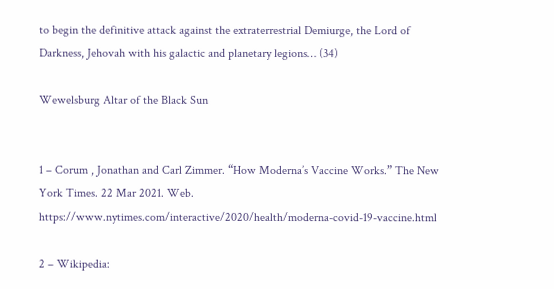to begin the definitive attack against the extraterrestrial Demiurge, the Lord of Darkness, Jehovah with his galactic and planetary legions… (34)

Wewelsburg Altar of the Black Sun


1 – Corum , Jonathan and Carl Zimmer. “How Moderna’s Vaccine Works.” The New York Times. 22 Mar 2021. Web. https://www.nytimes.com/interactive/2020/health/moderna-covid-19-vaccine.html

2 – Wikipedia: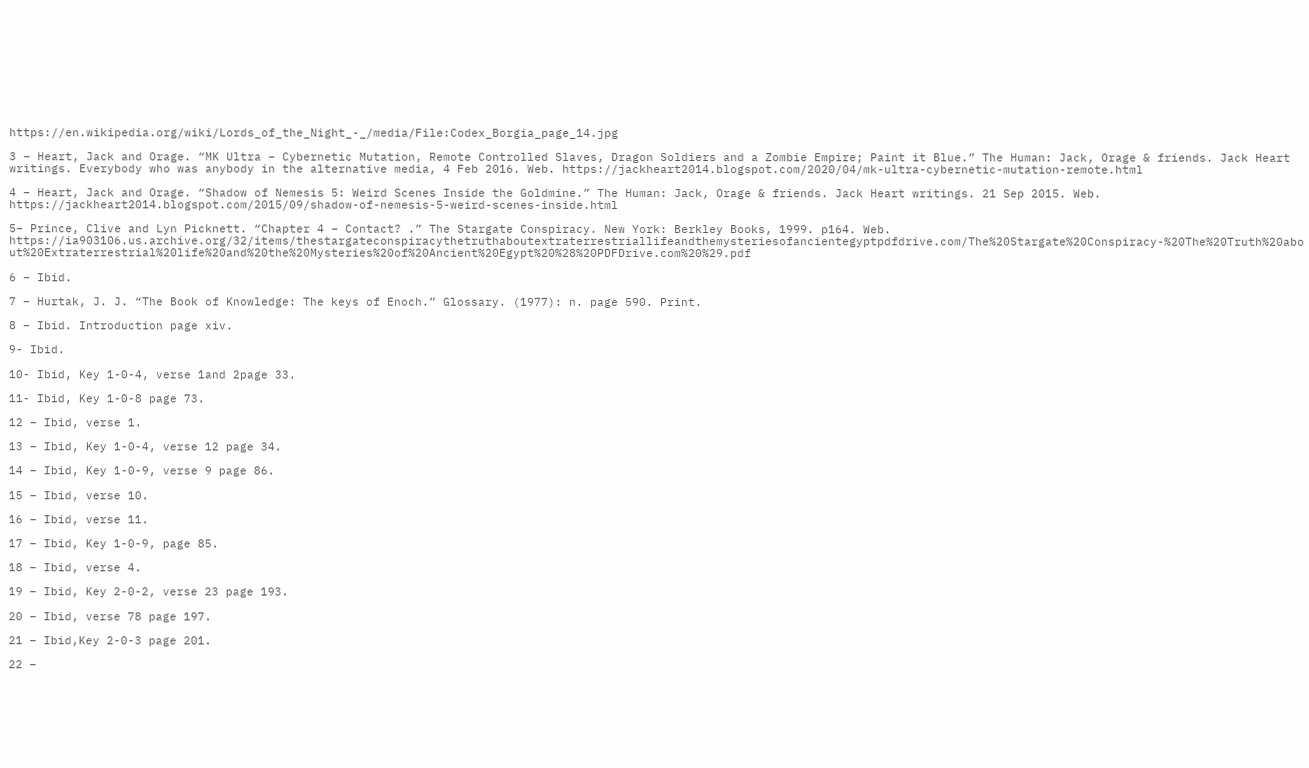https://en.wikipedia.org/wiki/Lords_of_the_Night_-_/media/File:Codex_Borgia_page_14.jpg

3 – Heart, Jack and Orage. “MK Ultra – Cybernetic Mutation, Remote Controlled Slaves, Dragon Soldiers and a Zombie Empire; Paint it Blue.” The Human: Jack, Orage & friends. Jack Heart writings. Everybody who was anybody in the alternative media, 4 Feb 2016. Web. https://jackheart2014.blogspot.com/2020/04/mk-ultra-cybernetic-mutation-remote.html

4 – Heart, Jack and Orage. “Shadow of Nemesis 5: Weird Scenes Inside the Goldmine.” The Human: Jack, Orage & friends. Jack Heart writings. 21 Sep 2015. Web. https://jackheart2014.blogspot.com/2015/09/shadow-of-nemesis-5-weird-scenes-inside.html

5– Prince, Clive and Lyn Picknett. “Chapter 4 – Contact? .” The Stargate Conspiracy. New York: Berkley Books, 1999. p164. Web. https://ia903106.us.archive.org/32/items/thestargateconspiracythetruthaboutextraterrestriallifeandthemysteriesofancientegyptpdfdrive.com/The%20Stargate%20Conspiracy-%20The%20Truth%20about%20Extraterrestrial%20life%20and%20the%20Mysteries%20of%20Ancient%20Egypt%20%28%20PDFDrive.com%20%29.pdf

6 – Ibid.

7 – Hurtak, J. J. “The Book of Knowledge: The keys of Enoch.” Glossary. (1977): n. page 590. Print.

8 – Ibid. Introduction page xiv.

9- Ibid.

10- Ibid, Key 1-0-4, verse 1and 2page 33.

11- Ibid, Key 1-0-8 page 73.

12 – Ibid, verse 1.

13 – Ibid, Key 1-0-4, verse 12 page 34.

14 – Ibid, Key 1-0-9, verse 9 page 86.

15 – Ibid, verse 10.

16 – Ibid, verse 11.

17 – Ibid, Key 1-0-9, page 85.

18 – Ibid, verse 4.

19 – Ibid, Key 2-0-2, verse 23 page 193.

20 – Ibid, verse 78 page 197.

21 – Ibid,Key 2-0-3 page 201.

22 –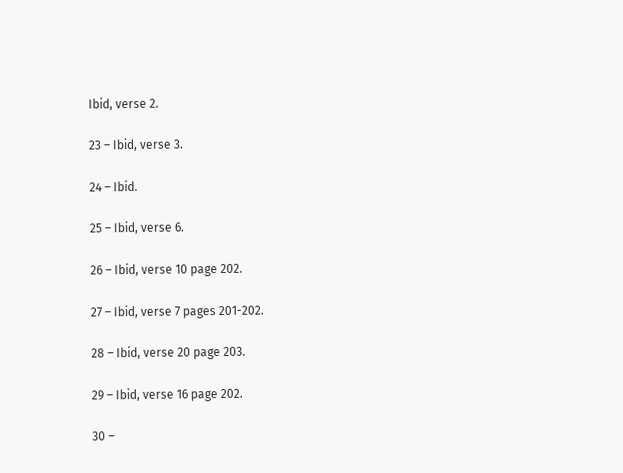Ibid, verse 2.

23 – Ibid, verse 3.

24 – Ibid.

25 – Ibid, verse 6.

26 – Ibid, verse 10 page 202.

27 – Ibid, verse 7 pages 201-202.

28 – Ibid, verse 20 page 203.

29 – Ibid, verse 16 page 202.

30 –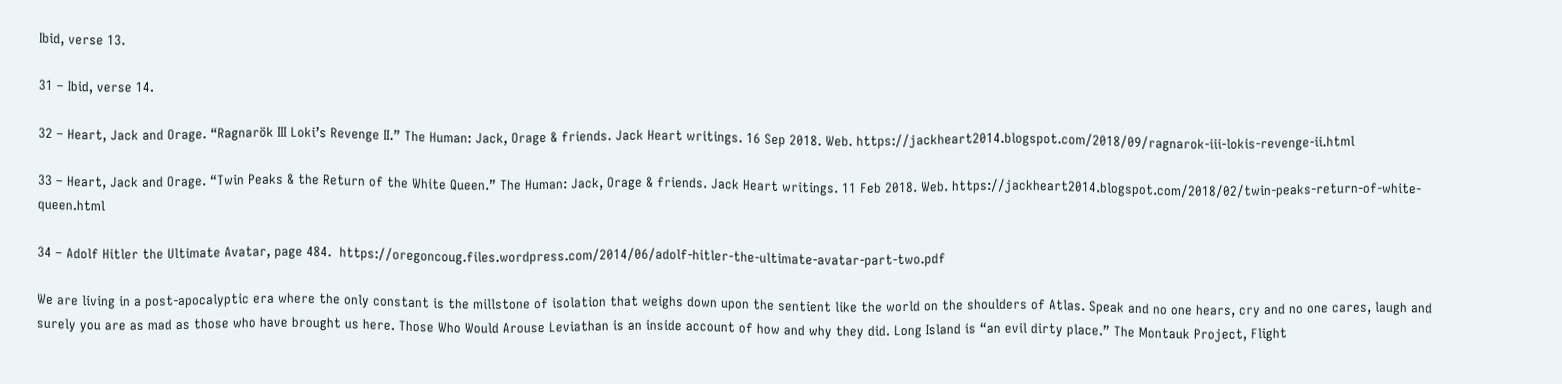Ibid, verse 13.

31 – Ibid, verse 14.

32 – Heart, Jack and Orage. “Ragnarök III Loki’s Revenge II.” The Human: Jack, Orage & friends. Jack Heart writings. 16 Sep 2018. Web. https://jackheart2014.blogspot.com/2018/09/ragnarok-iii-lokis-revenge-ii.html

33 – Heart, Jack and Orage. “Twin Peaks & the Return of the White Queen.” The Human: Jack, Orage & friends. Jack Heart writings. 11 Feb 2018. Web. https://jackheart2014.blogspot.com/2018/02/twin-peaks-return-of-white-queen.html

34 – Adolf Hitler the Ultimate Avatar, page 484.  https://oregoncoug.files.wordpress.com/2014/06/adolf-hitler-the-ultimate-avatar-part-two.pdf

We are living in a post-apocalyptic era where the only constant is the millstone of isolation that weighs down upon the sentient like the world on the shoulders of Atlas. Speak and no one hears, cry and no one cares, laugh and surely you are as mad as those who have brought us here. Those Who Would Arouse Leviathan is an inside account of how and why they did. Long Island is “an evil dirty place.” The Montauk Project, Flight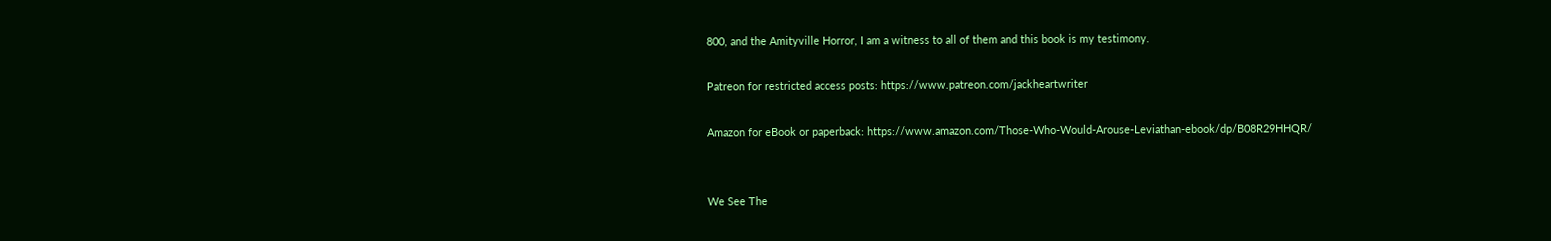800, and the Amityville Horror, I am a witness to all of them and this book is my testimony.

Patreon for restricted access posts: https://www.patreon.com/jackheartwriter

Amazon for eBook or paperback: https://www.amazon.com/Those-Who-Would-Arouse-Leviathan-ebook/dp/B08R29HHQR/


We See The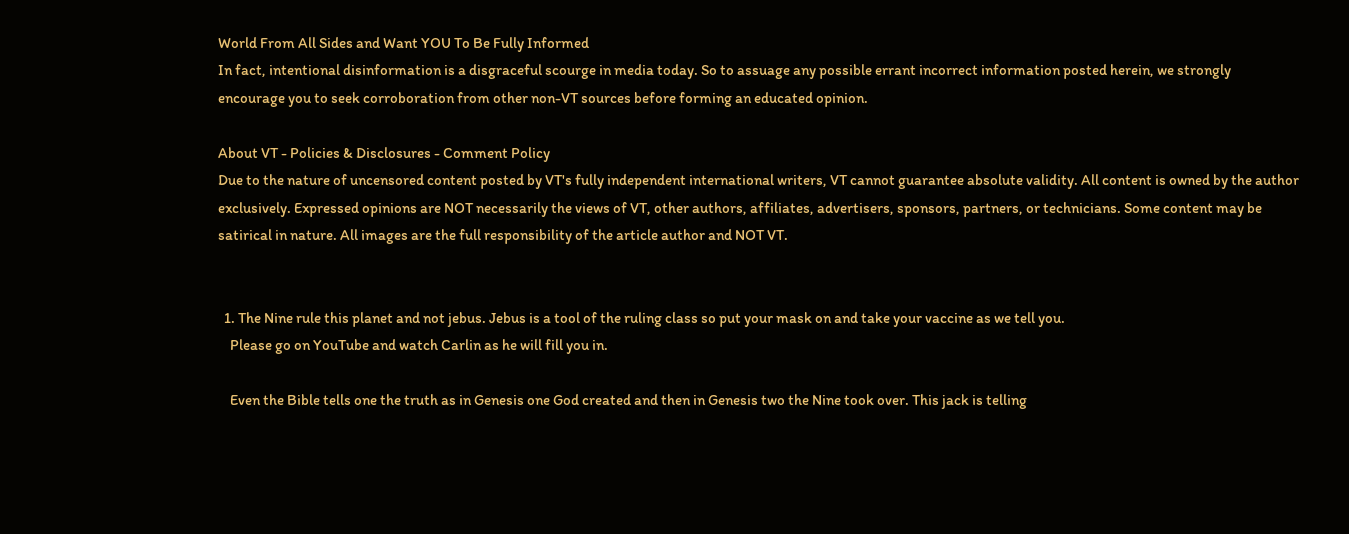World From All Sides and Want YOU To Be Fully Informed
In fact, intentional disinformation is a disgraceful scourge in media today. So to assuage any possible errant incorrect information posted herein, we strongly encourage you to seek corroboration from other non-VT sources before forming an educated opinion.

About VT - Policies & Disclosures - Comment Policy
Due to the nature of uncensored content posted by VT's fully independent international writers, VT cannot guarantee absolute validity. All content is owned by the author exclusively. Expressed opinions are NOT necessarily the views of VT, other authors, affiliates, advertisers, sponsors, partners, or technicians. Some content may be satirical in nature. All images are the full responsibility of the article author and NOT VT.


  1. The Nine rule this planet and not jebus. Jebus is a tool of the ruling class so put your mask on and take your vaccine as we tell you.
    Please go on YouTube and watch Carlin as he will fill you in.

    Even the Bible tells one the truth as in Genesis one God created and then in Genesis two the Nine took over. This jack is telling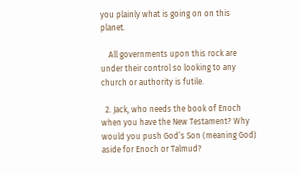you plainly what is going on on this planet.

    All governments upon this rock are under their control so looking to any church or authority is futile.

  2. Jack, who needs the book of Enoch when you have the New Testament? Why would you push God’s Son (meaning God) aside for Enoch or Talmud?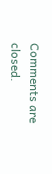Comments are closed.